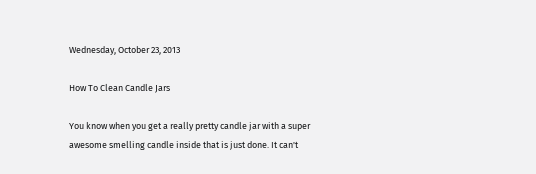Wednesday, October 23, 2013

How To Clean Candle Jars

You know when you get a really pretty candle jar with a super awesome smelling candle inside that is just done. It can't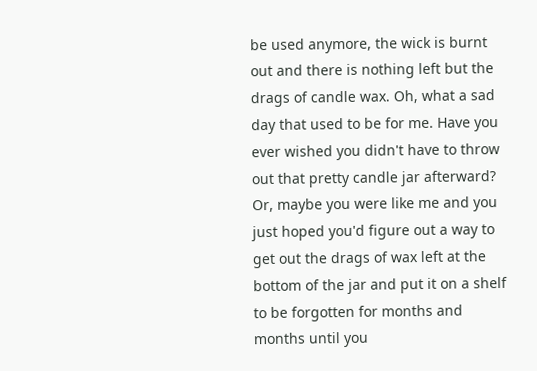be used anymore, the wick is burnt out and there is nothing left but the drags of candle wax. Oh, what a sad day that used to be for me. Have you ever wished you didn't have to throw out that pretty candle jar afterward? Or, maybe you were like me and you just hoped you'd figure out a way to get out the drags of wax left at the bottom of the jar and put it on a shelf to be forgotten for months and months until you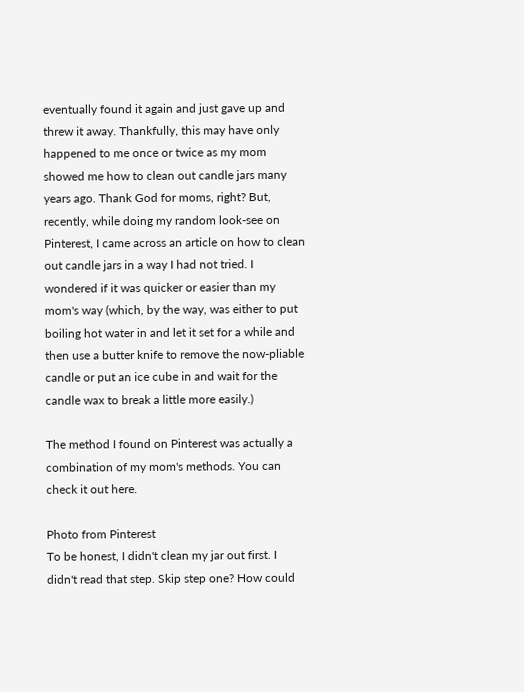eventually found it again and just gave up and threw it away. Thankfully, this may have only happened to me once or twice as my mom showed me how to clean out candle jars many years ago. Thank God for moms, right? But, recently, while doing my random look-see on Pinterest, I came across an article on how to clean out candle jars in a way I had not tried. I wondered if it was quicker or easier than my mom's way (which, by the way, was either to put boiling hot water in and let it set for a while and then use a butter knife to remove the now-pliable candle or put an ice cube in and wait for the candle wax to break a little more easily.)

The method I found on Pinterest was actually a combination of my mom's methods. You can check it out here.

Photo from Pinterest
To be honest, I didn't clean my jar out first. I didn't read that step. Skip step one? How could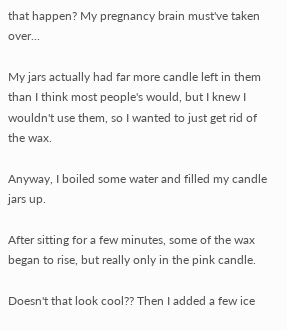that happen? My pregnancy brain must've taken over...

My jars actually had far more candle left in them than I think most people's would, but I knew I wouldn't use them, so I wanted to just get rid of the wax.

Anyway, I boiled some water and filled my candle jars up.

After sitting for a few minutes, some of the wax began to rise, but really only in the pink candle.

Doesn't that look cool?? Then I added a few ice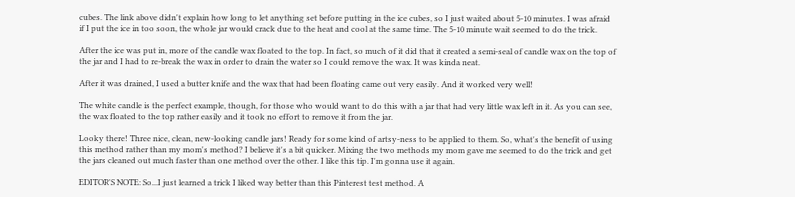cubes. The link above didn't explain how long to let anything set before putting in the ice cubes, so I just waited about 5-10 minutes. I was afraid if I put the ice in too soon, the whole jar would crack due to the heat and cool at the same time. The 5-10 minute wait seemed to do the trick.

After the ice was put in, more of the candle wax floated to the top. In fact, so much of it did that it created a semi-seal of candle wax on the top of the jar and I had to re-break the wax in order to drain the water so I could remove the wax. It was kinda neat.

After it was drained, I used a butter knife and the wax that had been floating came out very easily. And it worked very well!

The white candle is the perfect example, though, for those who would want to do this with a jar that had very little wax left in it. As you can see, the wax floated to the top rather easily and it took no effort to remove it from the jar.

Looky there! Three nice, clean, new-looking candle jars! Ready for some kind of artsy-ness to be applied to them. So, what's the benefit of using this method rather than my mom's method? I believe it's a bit quicker. Mixing the two methods my mom gave me seemed to do the trick and get the jars cleaned out much faster than one method over the other. I like this tip. I'm gonna use it again.

EDITOR'S NOTE: So...I just learned a trick I liked way better than this Pinterest test method. A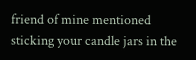friend of mine mentioned sticking your candle jars in the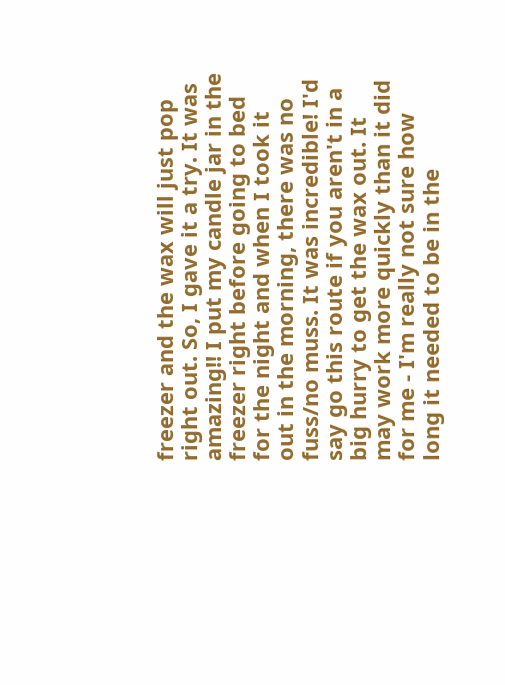freezer and the wax will just pop right out. So, I gave it a try. It was amazing!! I put my candle jar in the freezer right before going to bed for the night and when I took it out in the morning, there was no fuss/no muss. It was incredible! I'd say go this route if you aren't in a big hurry to get the wax out. It may work more quickly than it did for me - I'm really not sure how long it needed to be in the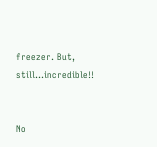freezer. But, still...incredible!!


No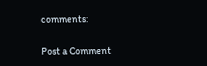comments:

Post a Comment